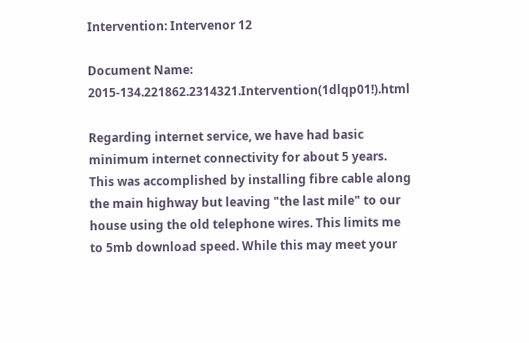Intervention: Intervenor 12

Document Name: 2015-134.221862.2314321.Intervention(1dlqp01!).html

Regarding internet service, we have had basic minimum internet connectivity for about 5 years. This was accomplished by installing fibre cable along the main highway but leaving "the last mile" to our house using the old telephone wires. This limits me to 5mb download speed. While this may meet your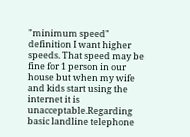"minimum speed" definition I want higher speeds. That speed may be fine for 1 person in our house but when my wife and kids start using the internet it is unacceptable.Regarding basic landline telephone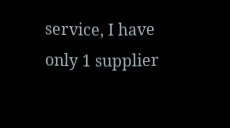service, I have only 1 supplier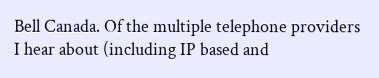Bell Canada. Of the multiple telephone providers I hear about (including IP based and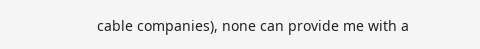cable companies), none can provide me with a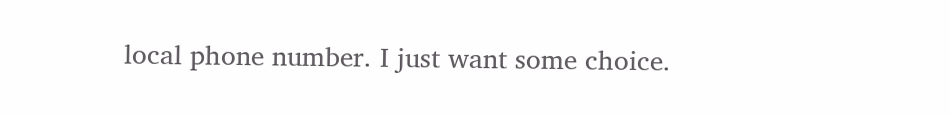local phone number. I just want some choice.